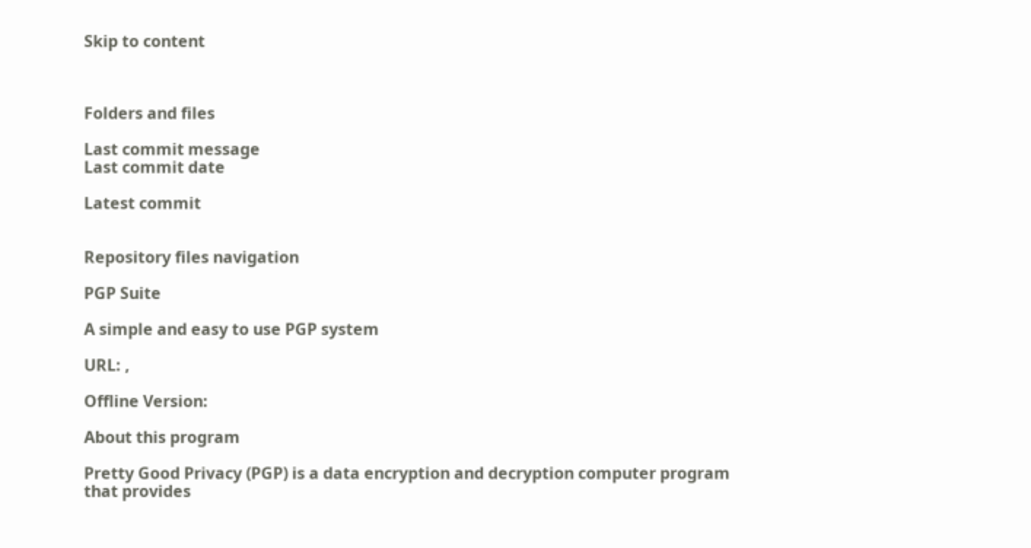Skip to content



Folders and files

Last commit message
Last commit date

Latest commit


Repository files navigation

PGP Suite

A simple and easy to use PGP system

URL: ,

Offline Version:

About this program

Pretty Good Privacy (PGP) is a data encryption and decryption computer program that provides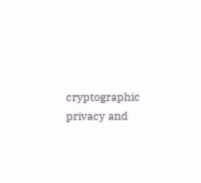cryptographic privacy and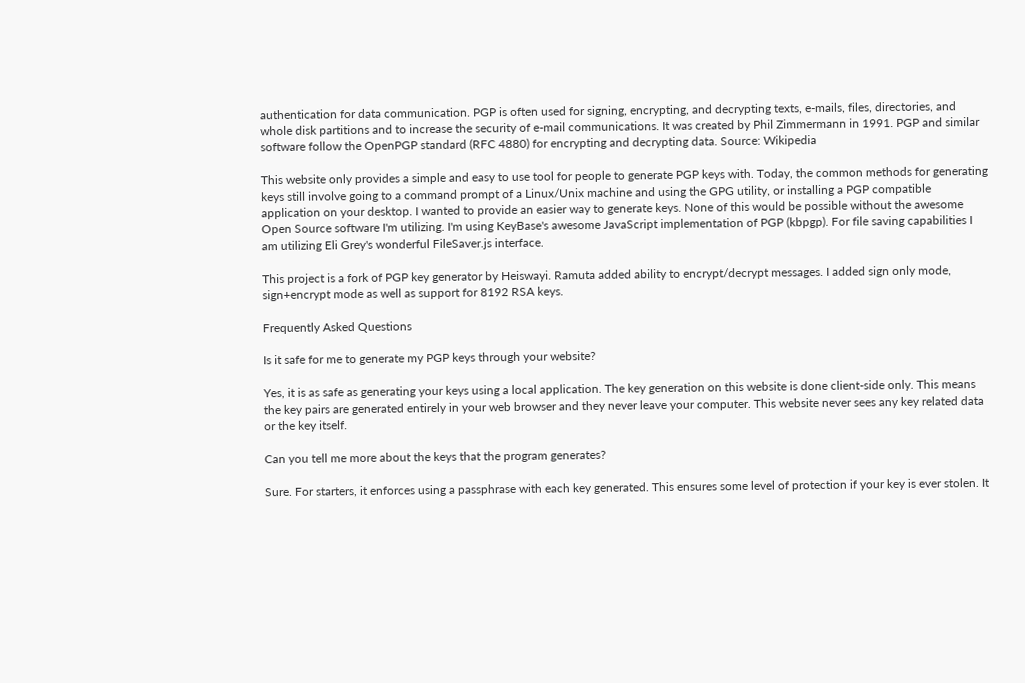authentication for data communication. PGP is often used for signing, encrypting, and decrypting texts, e-mails, files, directories, and whole disk partitions and to increase the security of e-mail communications. It was created by Phil Zimmermann in 1991. PGP and similar software follow the OpenPGP standard (RFC 4880) for encrypting and decrypting data. Source: Wikipedia

This website only provides a simple and easy to use tool for people to generate PGP keys with. Today, the common methods for generating keys still involve going to a command prompt of a Linux/Unix machine and using the GPG utility, or installing a PGP compatible application on your desktop. I wanted to provide an easier way to generate keys. None of this would be possible without the awesome Open Source software I'm utilizing. I'm using KeyBase's awesome JavaScript implementation of PGP (kbpgp). For file saving capabilities I am utilizing Eli Grey's wonderful FileSaver.js interface.

This project is a fork of PGP key generator by Heiswayi. Ramuta added ability to encrypt/decrypt messages. I added sign only mode, sign+encrypt mode as well as support for 8192 RSA keys.

Frequently Asked Questions

Is it safe for me to generate my PGP keys through your website?

Yes, it is as safe as generating your keys using a local application. The key generation on this website is done client-side only. This means the key pairs are generated entirely in your web browser and they never leave your computer. This website never sees any key related data or the key itself.

Can you tell me more about the keys that the program generates?

Sure. For starters, it enforces using a passphrase with each key generated. This ensures some level of protection if your key is ever stolen. It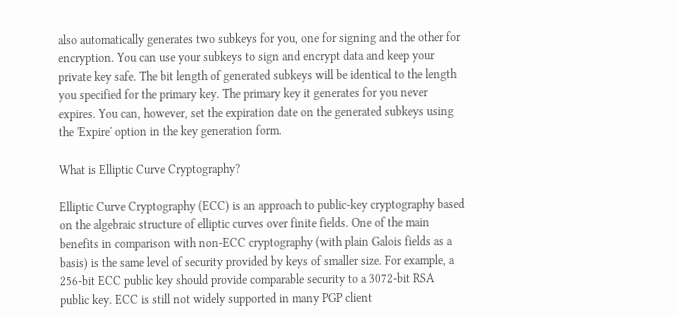also automatically generates two subkeys for you, one for signing and the other for encryption. You can use your subkeys to sign and encrypt data and keep your private key safe. The bit length of generated subkeys will be identical to the length you specified for the primary key. The primary key it generates for you never expires. You can, however, set the expiration date on the generated subkeys using the 'Expire' option in the key generation form.

What is Elliptic Curve Cryptography?

Elliptic Curve Cryptography (ECC) is an approach to public-key cryptography based on the algebraic structure of elliptic curves over finite fields. One of the main benefits in comparison with non-ECC cryptography (with plain Galois fields as a basis) is the same level of security provided by keys of smaller size. For example, a 256-bit ECC public key should provide comparable security to a 3072-bit RSA public key. ECC is still not widely supported in many PGP client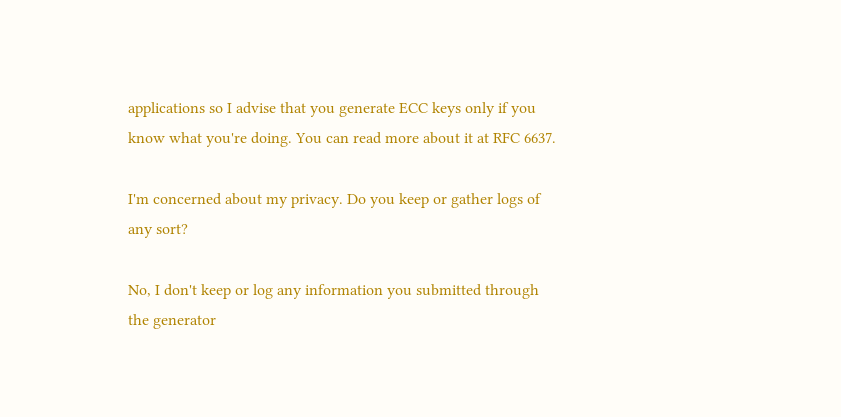applications so I advise that you generate ECC keys only if you know what you're doing. You can read more about it at RFC 6637.

I'm concerned about my privacy. Do you keep or gather logs of any sort?

No, I don't keep or log any information you submitted through the generator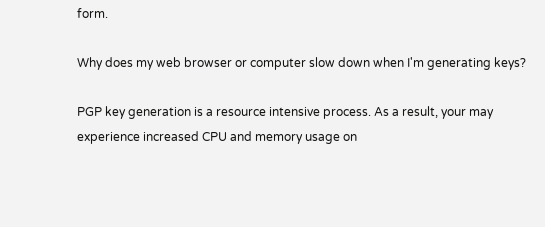form.

Why does my web browser or computer slow down when I'm generating keys?

PGP key generation is a resource intensive process. As a result, your may experience increased CPU and memory usage on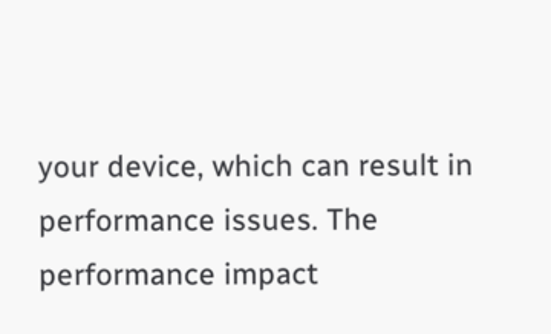your device, which can result in performance issues. The performance impact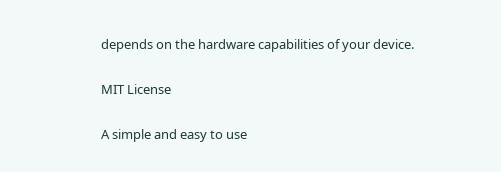depends on the hardware capabilities of your device.


MIT License


A simple and easy to use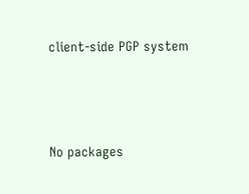client-side PGP system






No packages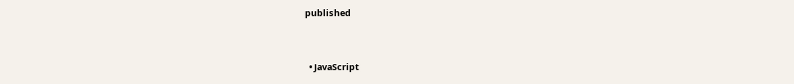published


  • JavaScript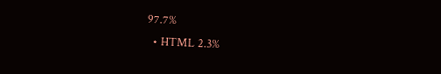97.7%
  • HTML 2.3%